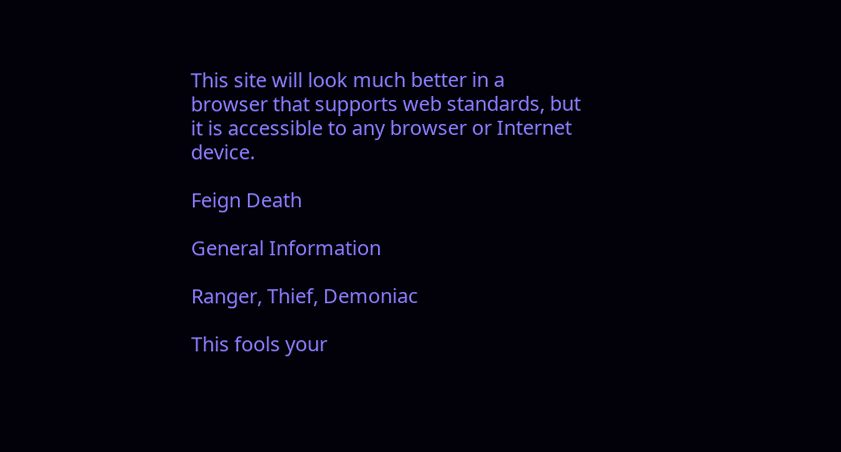This site will look much better in a browser that supports web standards, but it is accessible to any browser or Internet device.

Feign Death

General Information

Ranger, Thief, Demoniac

This fools your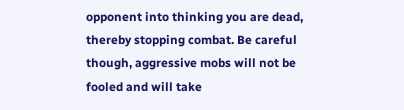opponent into thinking you are dead, thereby stopping combat. Be careful though, aggressive mobs will not be fooled and will take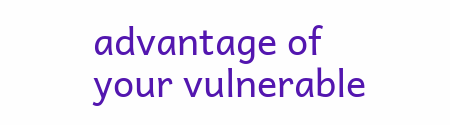advantage of your vulnerable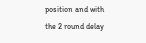position and with the 2 round delay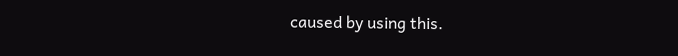caused by using this.